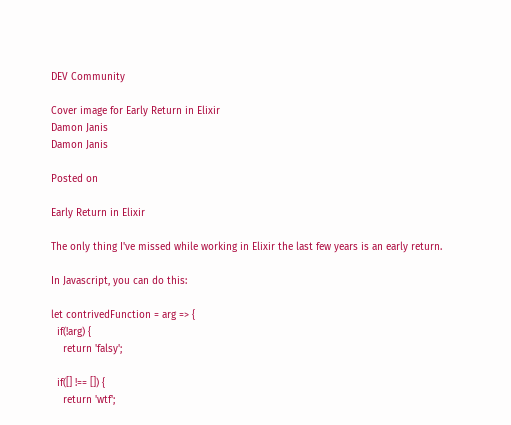DEV Community

Cover image for Early Return in Elixir
Damon Janis
Damon Janis

Posted on

Early Return in Elixir

The only thing I've missed while working in Elixir the last few years is an early return.

In Javascript, you can do this:

let contrivedFunction = arg => {
  if(!arg) {
    return 'falsy';

  if([] !== []) {
    return 'wtf';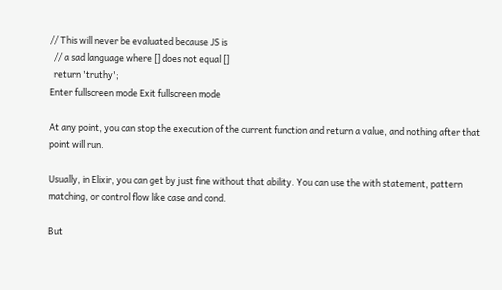// This will never be evaluated because JS is
  // a sad language where [] does not equal []
  return 'truthy';
Enter fullscreen mode Exit fullscreen mode

At any point, you can stop the execution of the current function and return a value, and nothing after that point will run.

Usually, in Elixir, you can get by just fine without that ability. You can use the with statement, pattern matching, or control flow like case and cond.

But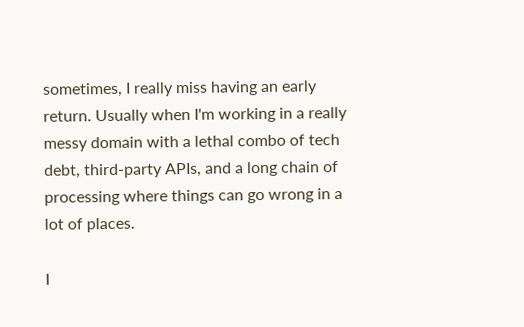sometimes, I really miss having an early return. Usually when I'm working in a really messy domain with a lethal combo of tech debt, third-party APIs, and a long chain of processing where things can go wrong in a lot of places.

I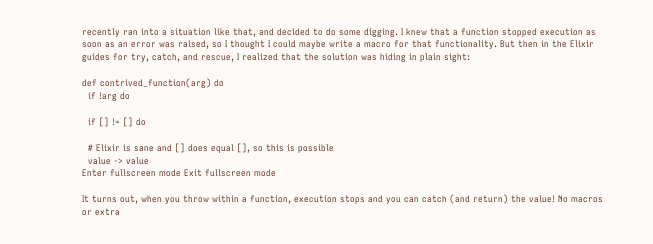recently ran into a situation like that, and decided to do some digging. I knew that a function stopped execution as soon as an error was raised, so I thought I could maybe write a macro for that functionality. But then in the Elixir guides for try, catch, and rescue, I realized that the solution was hiding in plain sight:

def contrived_function(arg) do
  if !arg do

  if [] != [] do

  # Elixir is sane and [] does equal [], so this is possible
  value -> value
Enter fullscreen mode Exit fullscreen mode

It turns out, when you throw within a function, execution stops and you can catch (and return) the value! No macros or extra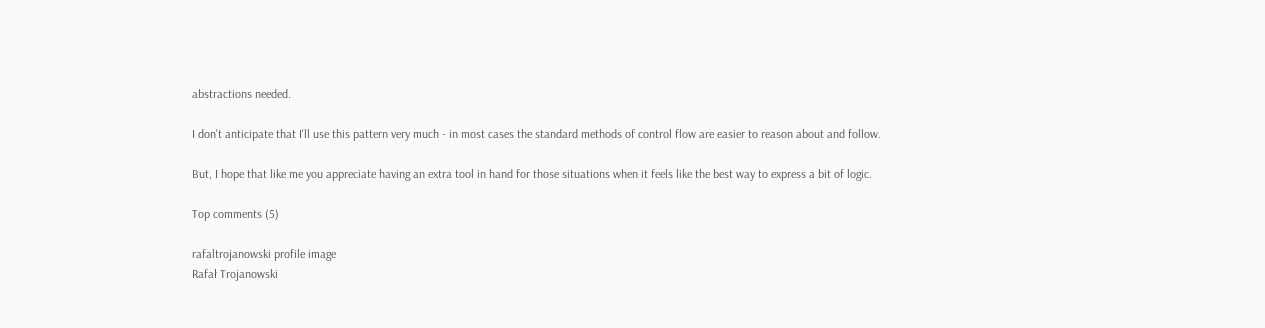abstractions needed.

I don't anticipate that I'll use this pattern very much - in most cases the standard methods of control flow are easier to reason about and follow.

But, I hope that like me you appreciate having an extra tool in hand for those situations when it feels like the best way to express a bit of logic.

Top comments (5)

rafaltrojanowski profile image
Rafał Trojanowski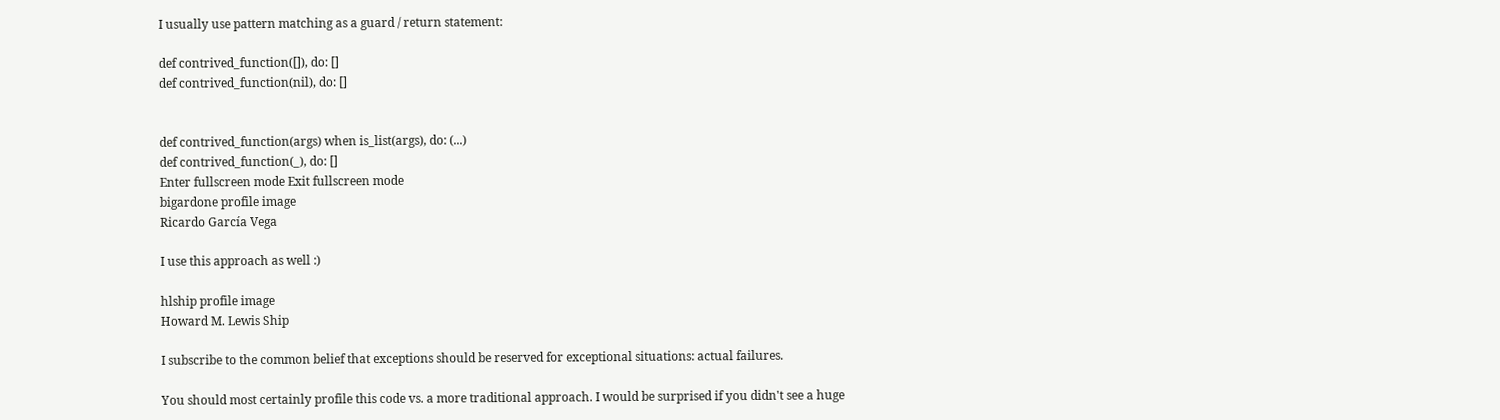I usually use pattern matching as a guard / return statement:

def contrived_function([]), do: []
def contrived_function(nil), do: []


def contrived_function(args) when is_list(args), do: (...)
def contrived_function(_), do: []
Enter fullscreen mode Exit fullscreen mode
bigardone profile image
Ricardo García Vega

I use this approach as well :)

hlship profile image
Howard M. Lewis Ship

I subscribe to the common belief that exceptions should be reserved for exceptional situations: actual failures.

You should most certainly profile this code vs. a more traditional approach. I would be surprised if you didn't see a huge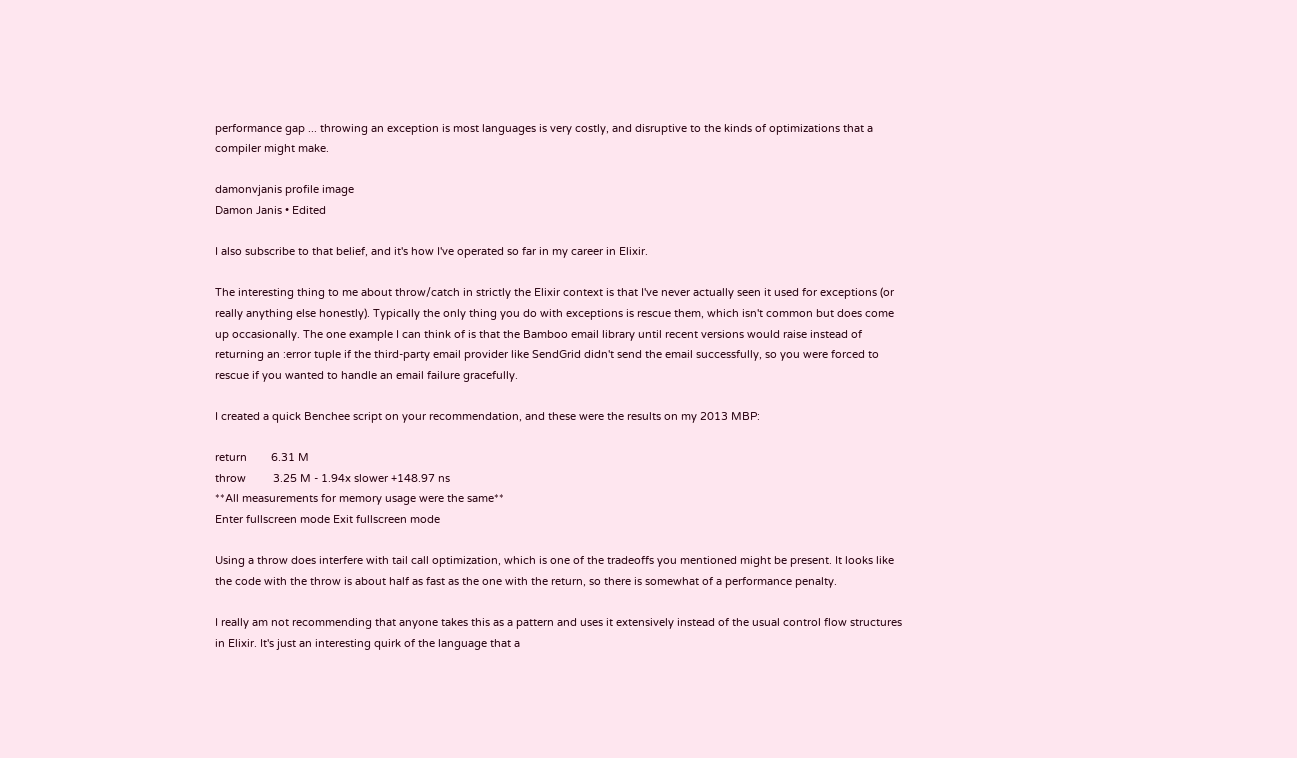performance gap ... throwing an exception is most languages is very costly, and disruptive to the kinds of optimizations that a compiler might make.

damonvjanis profile image
Damon Janis • Edited

I also subscribe to that belief, and it's how I've operated so far in my career in Elixir.

The interesting thing to me about throw/catch in strictly the Elixir context is that I've never actually seen it used for exceptions (or really anything else honestly). Typically the only thing you do with exceptions is rescue them, which isn't common but does come up occasionally. The one example I can think of is that the Bamboo email library until recent versions would raise instead of returning an :error tuple if the third-party email provider like SendGrid didn't send the email successfully, so you were forced to rescue if you wanted to handle an email failure gracefully.

I created a quick Benchee script on your recommendation, and these were the results on my 2013 MBP:

return        6.31 M
throw         3.25 M - 1.94x slower +148.97 ns
**All measurements for memory usage were the same**
Enter fullscreen mode Exit fullscreen mode

Using a throw does interfere with tail call optimization, which is one of the tradeoffs you mentioned might be present. It looks like the code with the throw is about half as fast as the one with the return, so there is somewhat of a performance penalty.

I really am not recommending that anyone takes this as a pattern and uses it extensively instead of the usual control flow structures in Elixir. It's just an interesting quirk of the language that a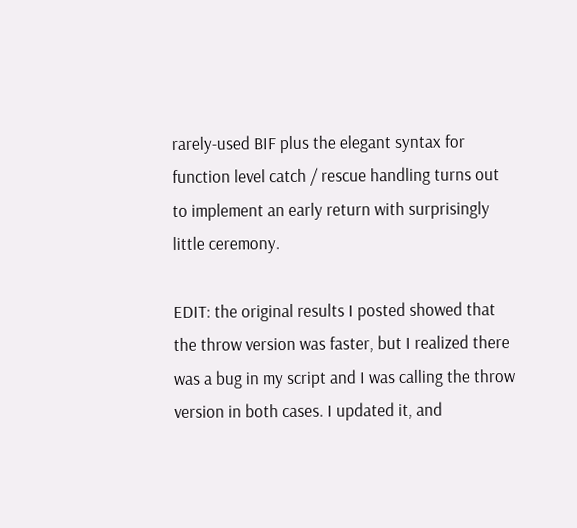rarely-used BIF plus the elegant syntax for function level catch / rescue handling turns out to implement an early return with surprisingly little ceremony.

EDIT: the original results I posted showed that the throw version was faster, but I realized there was a bug in my script and I was calling the throw version in both cases. I updated it, and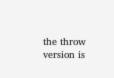the throw version is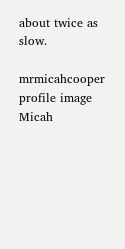about twice as slow.

mrmicahcooper profile image
Micah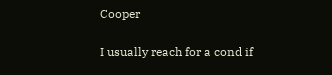Cooper

I usually reach for a cond if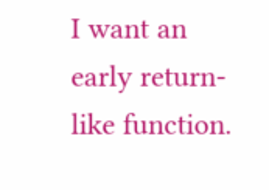I want an early return-like function.